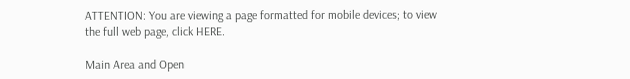ATTENTION: You are viewing a page formatted for mobile devices; to view the full web page, click HERE.

Main Area and Open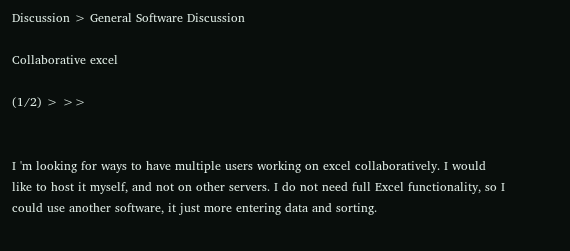Discussion > General Software Discussion

Collaborative excel

(1/2) > >>


I 'm looking for ways to have multiple users working on excel collaboratively. I would like to host it myself, and not on other servers. I do not need full Excel functionality, so I could use another software, it just more entering data and sorting.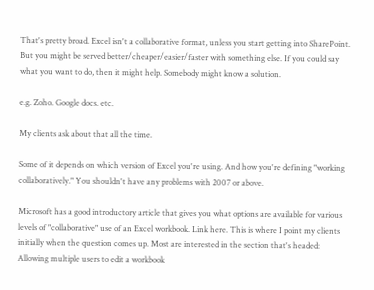That's pretty broad. Excel isn't a collaborative format, unless you start getting into SharePoint. But you might be served better/cheaper/easier/faster with something else. If you could say what you want to do, then it might help. Somebody might know a solution.

e.g. Zoho. Google docs. etc.

My clients ask about that all the time.

Some of it depends on which version of Excel you're using. And how you're defining "working collaboratively." You shouldn't have any problems with 2007 or above.

Microsoft has a good introductory article that gives you what options are available for various levels of "collaborative" use of an Excel workbook. Link here. This is where I point my clients initially when the question comes up. Most are interested in the section that's headed: Allowing multiple users to edit a workbook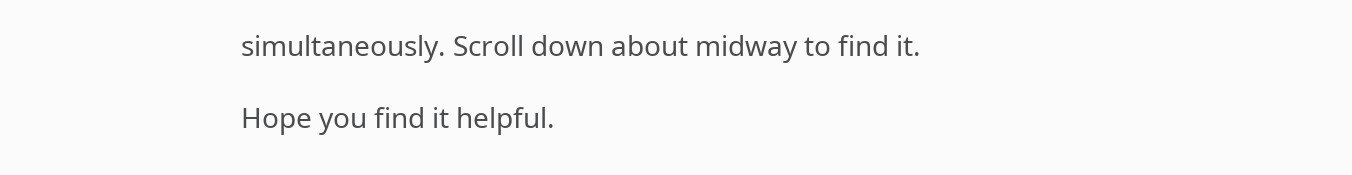simultaneously. Scroll down about midway to find it.

Hope you find it helpful.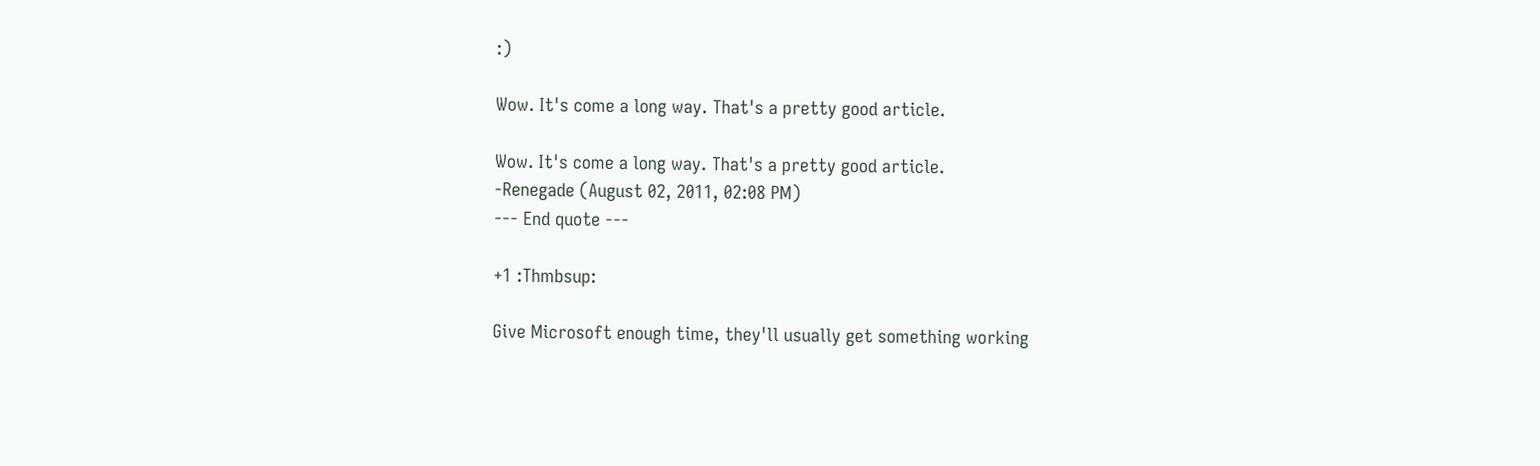:)

Wow. It's come a long way. That's a pretty good article.

Wow. It's come a long way. That's a pretty good article.
-Renegade (August 02, 2011, 02:08 PM)
--- End quote ---

+1 :Thmbsup:

Give Microsoft enough time, they'll usually get something working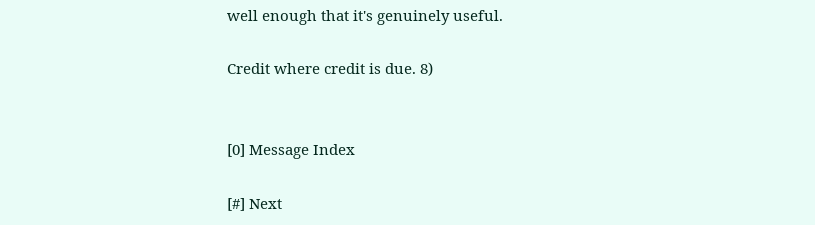well enough that it's genuinely useful.

Credit where credit is due. 8)


[0] Message Index

[#] Next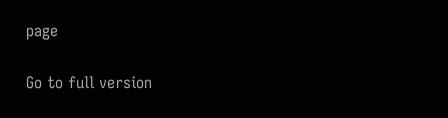page

Go to full version